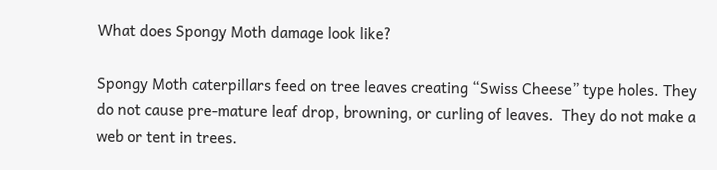What does Spongy Moth damage look like?

Spongy Moth caterpillars feed on tree leaves creating “Swiss Cheese” type holes. They do not cause pre-mature leaf drop, browning, or curling of leaves.  They do not make a web or tent in trees.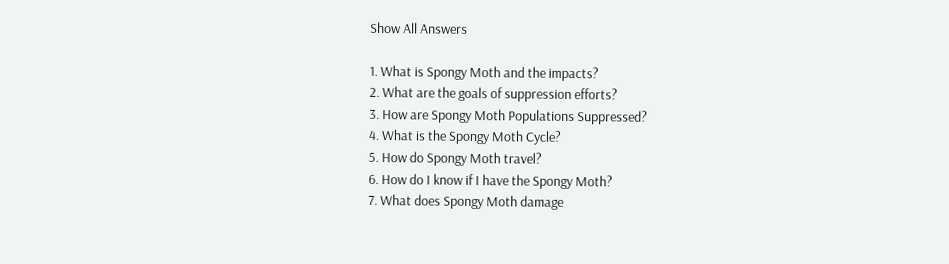Show All Answers

1. What is Spongy Moth and the impacts?
2. What are the goals of suppression efforts?
3. How are Spongy Moth Populations Suppressed?
4. What is the Spongy Moth Cycle?
5. How do Spongy Moth travel?
6. How do I know if I have the Spongy Moth?
7. What does Spongy Moth damage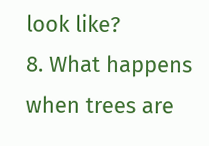look like?
8. What happens when trees are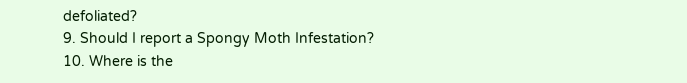defoliated?
9. Should I report a Spongy Moth Infestation?
10. Where is the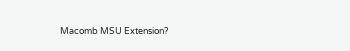Macomb MSU Extension?